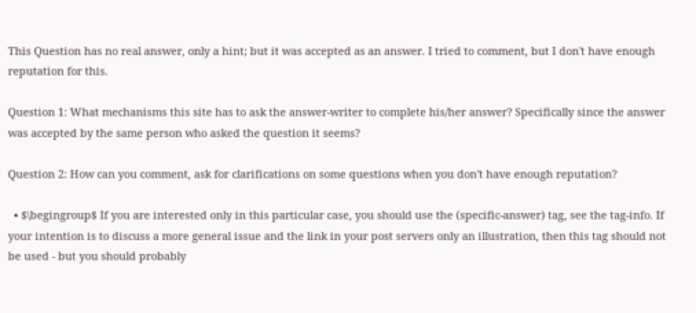This Question has no real answer, only a hint; but it was accepted as an answer. I tried to comment, but I don't have enough reputation for this.

Question 1: What mechanisms this site has to ask the answer-writer to complete his/her answer? Specifically since the answer was accepted by the same person who asked the question it seems?

Question 2: How can you comment, ask for clarifications on some questions when you don't have enough reputation?

  • $\begingroup$ If you are interested only in this particular case, you should use the (specific-answer) tag, see the tag-info. If your intention is to discuss a more general issue and the link in your post servers only an illustration, then this tag should not be used - but you should probably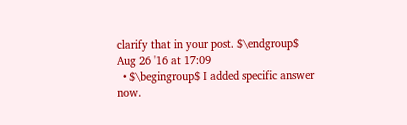clarify that in your post. $\endgroup$ Aug 26 '16 at 17:09
  • $\begingroup$ I added specific answer now.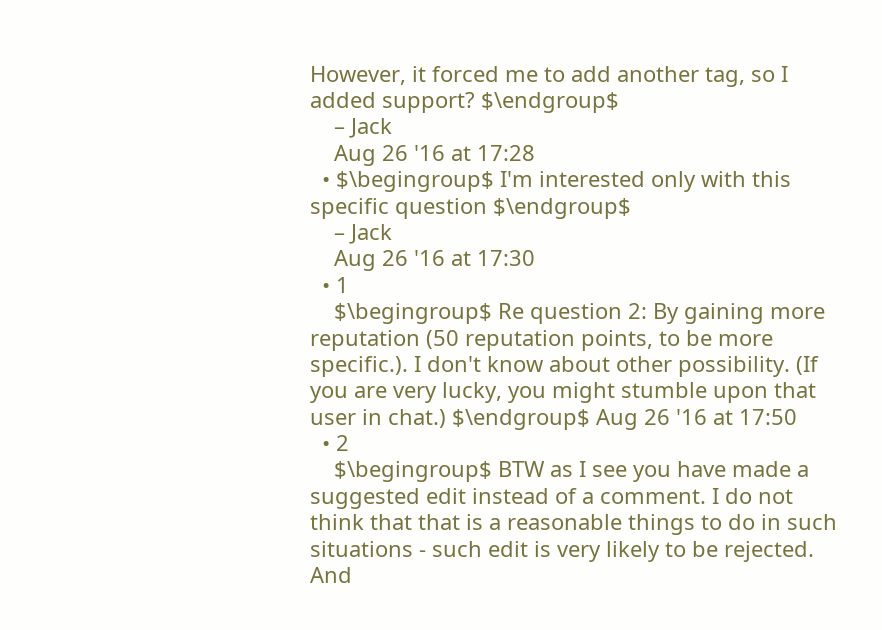However, it forced me to add another tag, so I added support? $\endgroup$
    – Jack
    Aug 26 '16 at 17:28
  • $\begingroup$ I'm interested only with this specific question $\endgroup$
    – Jack
    Aug 26 '16 at 17:30
  • 1
    $\begingroup$ Re question 2: By gaining more reputation (50 reputation points, to be more specific.). I don't know about other possibility. (If you are very lucky, you might stumble upon that user in chat.) $\endgroup$ Aug 26 '16 at 17:50
  • 2
    $\begingroup$ BTW as I see you have made a suggested edit instead of a comment. I do not think that that is a reasonable things to do in such situations - such edit is very likely to be rejected. And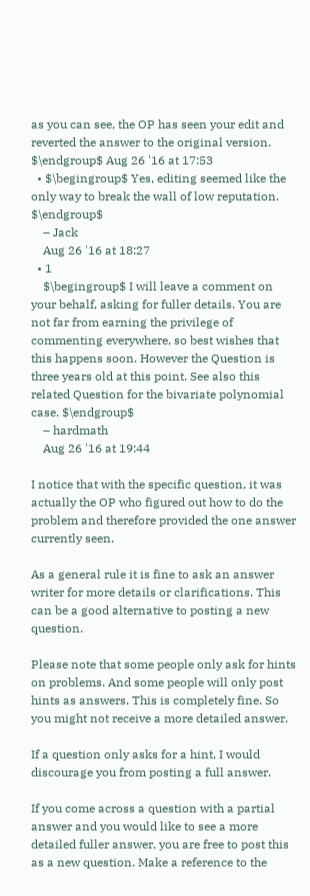as you can see, the OP has seen your edit and reverted the answer to the original version. $\endgroup$ Aug 26 '16 at 17:53
  • $\begingroup$ Yes, editing seemed like the only way to break the wall of low reputation. $\endgroup$
    – Jack
    Aug 26 '16 at 18:27
  • 1
    $\begingroup$ I will leave a comment on your behalf, asking for fuller details. You are not far from earning the privilege of commenting everywhere, so best wishes that this happens soon. However the Question is three years old at this point. See also this related Question for the bivariate polynomial case. $\endgroup$
    – hardmath
    Aug 26 '16 at 19:44

I notice that with the specific question, it was actually the OP who figured out how to do the problem and therefore provided the one answer currently seen.

As a general rule it is fine to ask an answer writer for more details or clarifications. This can be a good alternative to posting a new question.

Please note that some people only ask for hints on problems. And some people will only post hints as answers. This is completely fine. So you might not receive a more detailed answer.

If a question only asks for a hint, I would discourage you from posting a full answer.

If you come across a question with a partial answer and you would like to see a more detailed fuller answer, you are free to post this as a new question. Make a reference to the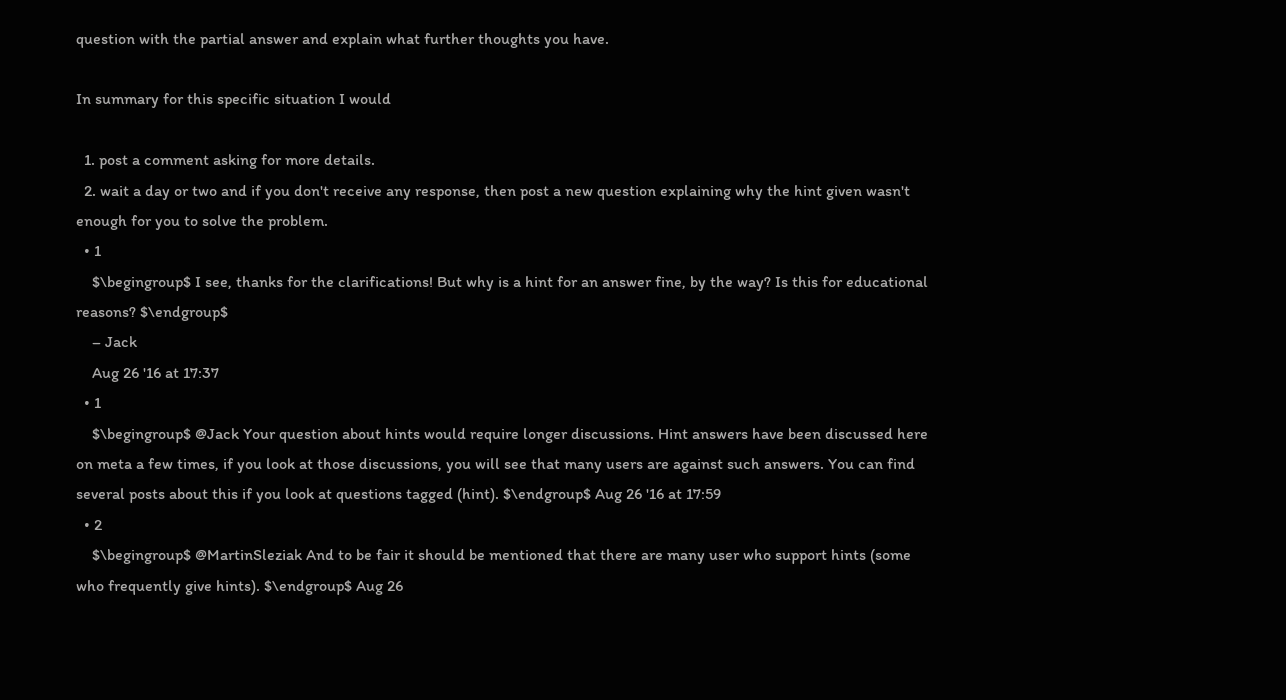question with the partial answer and explain what further thoughts you have.

In summary for this specific situation I would

  1. post a comment asking for more details.
  2. wait a day or two and if you don't receive any response, then post a new question explaining why the hint given wasn't enough for you to solve the problem.
  • 1
    $\begingroup$ I see, thanks for the clarifications! But why is a hint for an answer fine, by the way? Is this for educational reasons? $\endgroup$
    – Jack
    Aug 26 '16 at 17:37
  • 1
    $\begingroup$ @Jack Your question about hints would require longer discussions. Hint answers have been discussed here on meta a few times, if you look at those discussions, you will see that many users are against such answers. You can find several posts about this if you look at questions tagged (hint). $\endgroup$ Aug 26 '16 at 17:59
  • 2
    $\begingroup$ @MartinSleziak And to be fair it should be mentioned that there are many user who support hints (some who frequently give hints). $\endgroup$ Aug 26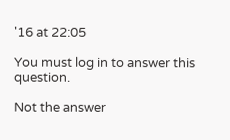'16 at 22:05

You must log in to answer this question.

Not the answer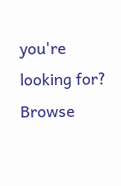you're looking for? Browse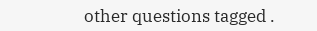other questions tagged .